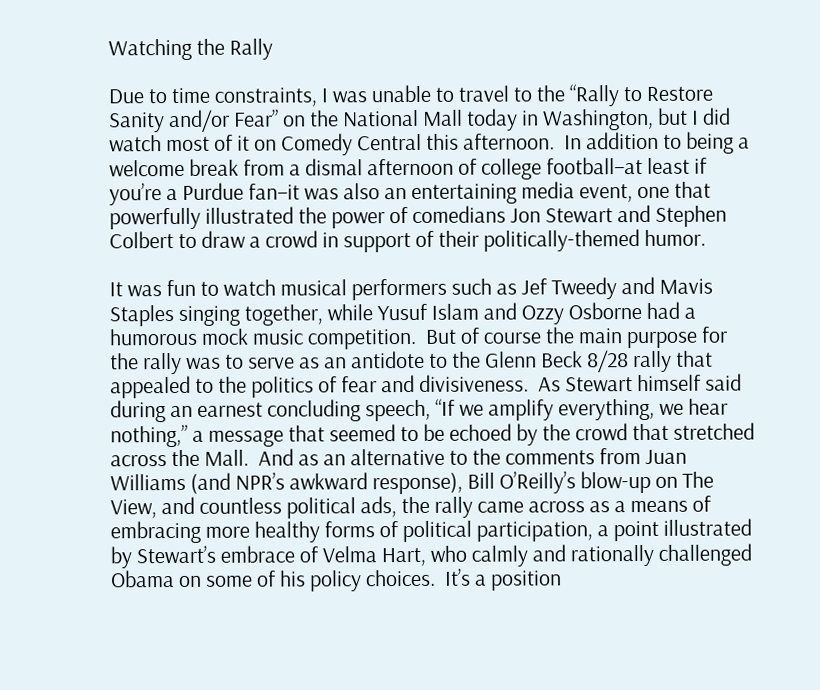Watching the Rally

Due to time constraints, I was unable to travel to the “Rally to Restore Sanity and/or Fear” on the National Mall today in Washington, but I did watch most of it on Comedy Central this afternoon.  In addition to being a welcome break from a dismal afternoon of college football–at least if you’re a Purdue fan–it was also an entertaining media event, one that powerfully illustrated the power of comedians Jon Stewart and Stephen Colbert to draw a crowd in support of their politically-themed humor.

It was fun to watch musical performers such as Jef Tweedy and Mavis Staples singing together, while Yusuf Islam and Ozzy Osborne had a humorous mock music competition.  But of course the main purpose for the rally was to serve as an antidote to the Glenn Beck 8/28 rally that appealed to the politics of fear and divisiveness.  As Stewart himself said during an earnest concluding speech, “If we amplify everything, we hear nothing,” a message that seemed to be echoed by the crowd that stretched across the Mall.  And as an alternative to the comments from Juan Williams (and NPR’s awkward response), Bill O’Reilly’s blow-up on The View, and countless political ads, the rally came across as a means of embracing more healthy forms of political participation, a point illustrated by Stewart’s embrace of Velma Hart, who calmly and rationally challenged Obama on some of his policy choices.  It’s a position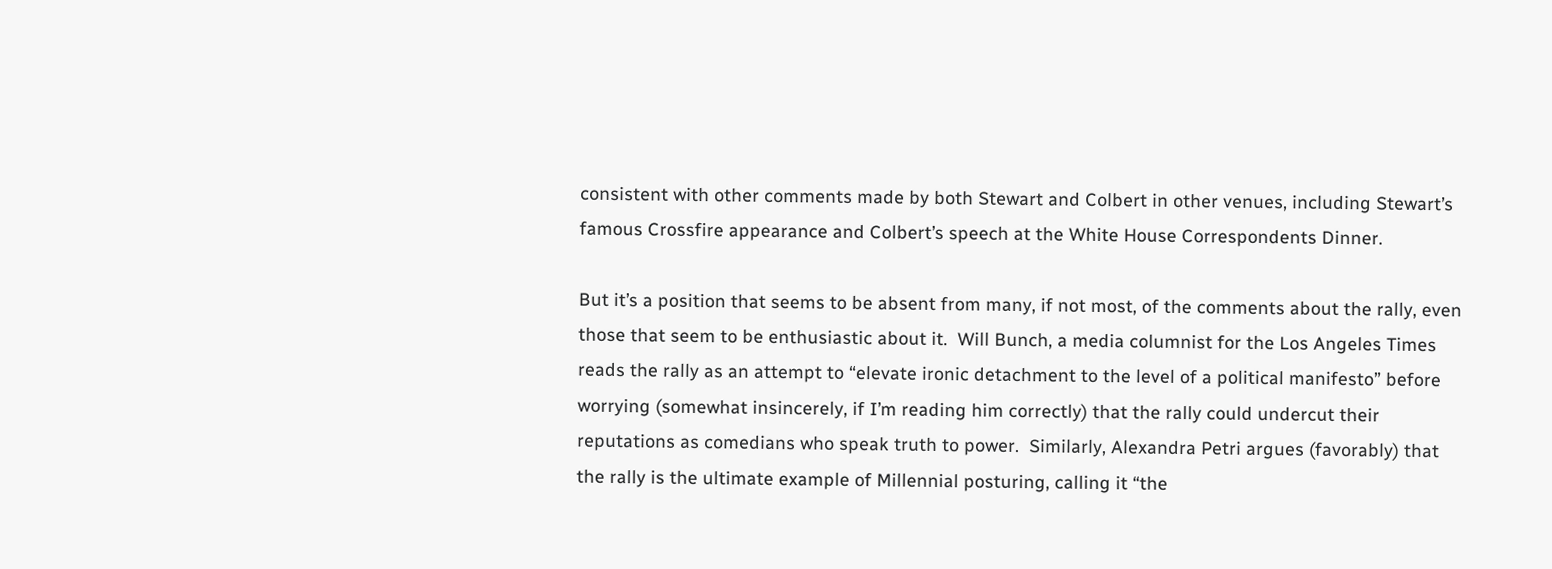consistent with other comments made by both Stewart and Colbert in other venues, including Stewart’s famous Crossfire appearance and Colbert’s speech at the White House Correspondents Dinner.

But it’s a position that seems to be absent from many, if not most, of the comments about the rally, even those that seem to be enthusiastic about it.  Will Bunch, a media columnist for the Los Angeles Times reads the rally as an attempt to “elevate ironic detachment to the level of a political manifesto” before worrying (somewhat insincerely, if I’m reading him correctly) that the rally could undercut their reputations as comedians who speak truth to power.  Similarly, Alexandra Petri argues (favorably) that the rally is the ultimate example of Millennial posturing, calling it “the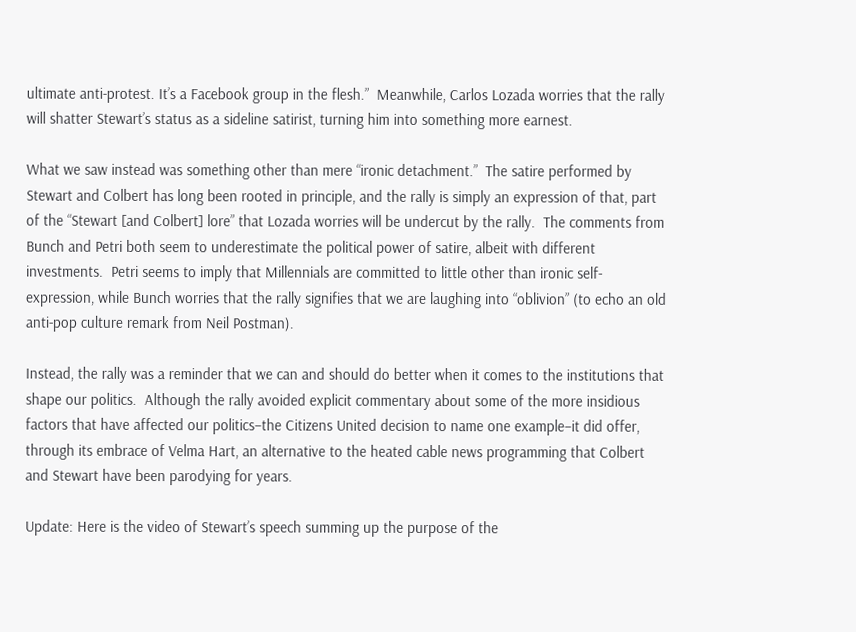ultimate anti-protest. It’s a Facebook group in the flesh.”  Meanwhile, Carlos Lozada worries that the rally will shatter Stewart’s status as a sideline satirist, turning him into something more earnest.

What we saw instead was something other than mere “ironic detachment.”  The satire performed by Stewart and Colbert has long been rooted in principle, and the rally is simply an expression of that, part of the “Stewart [and Colbert] lore” that Lozada worries will be undercut by the rally.  The comments from Bunch and Petri both seem to underestimate the political power of satire, albeit with different investments.  Petri seems to imply that Millennials are committed to little other than ironic self-expression, while Bunch worries that the rally signifies that we are laughing into “oblivion” (to echo an old anti-pop culture remark from Neil Postman).

Instead, the rally was a reminder that we can and should do better when it comes to the institutions that shape our politics.  Although the rally avoided explicit commentary about some of the more insidious factors that have affected our politics–the Citizens United decision to name one example–it did offer, through its embrace of Velma Hart, an alternative to the heated cable news programming that Colbert and Stewart have been parodying for years.

Update: Here is the video of Stewart’s speech summing up the purpose of the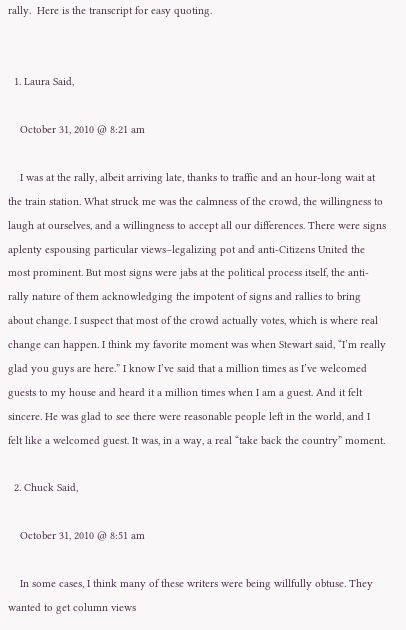rally.  Here is the transcript for easy quoting.


  1. Laura Said,

    October 31, 2010 @ 8:21 am

    I was at the rally, albeit arriving late, thanks to traffic and an hour-long wait at the train station. What struck me was the calmness of the crowd, the willingness to laugh at ourselves, and a willingness to accept all our differences. There were signs aplenty espousing particular views–legalizing pot and anti-Citizens United the most prominent. But most signs were jabs at the political process itself, the anti-rally nature of them acknowledging the impotent of signs and rallies to bring about change. I suspect that most of the crowd actually votes, which is where real change can happen. I think my favorite moment was when Stewart said, “I’m really glad you guys are here.” I know I’ve said that a million times as I’ve welcomed guests to my house and heard it a million times when I am a guest. And it felt sincere. He was glad to see there were reasonable people left in the world, and I felt like a welcomed guest. It was, in a way, a real “take back the country” moment.

  2. Chuck Said,

    October 31, 2010 @ 8:51 am

    In some cases, I think many of these writers were being willfully obtuse. They wanted to get column views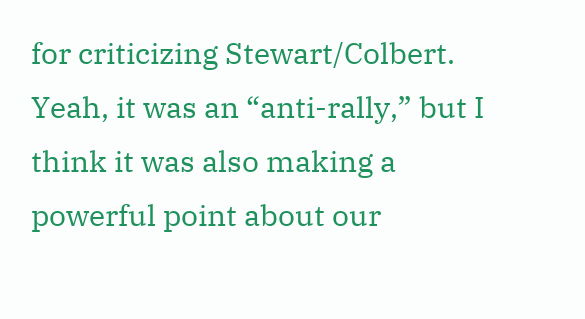for criticizing Stewart/Colbert. Yeah, it was an “anti-rally,” but I think it was also making a powerful point about our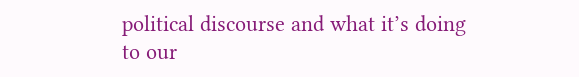political discourse and what it’s doing to our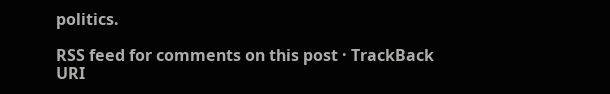politics.

RSS feed for comments on this post · TrackBack URI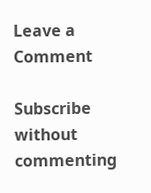Leave a Comment

Subscribe without commenting